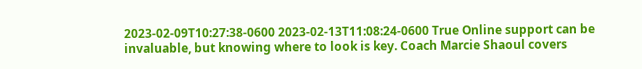2023-02-09T10:27:38-0600 2023-02-13T11:08:24-0600 True Online support can be invaluable, but knowing where to look is key. Coach Marcie Shaoul covers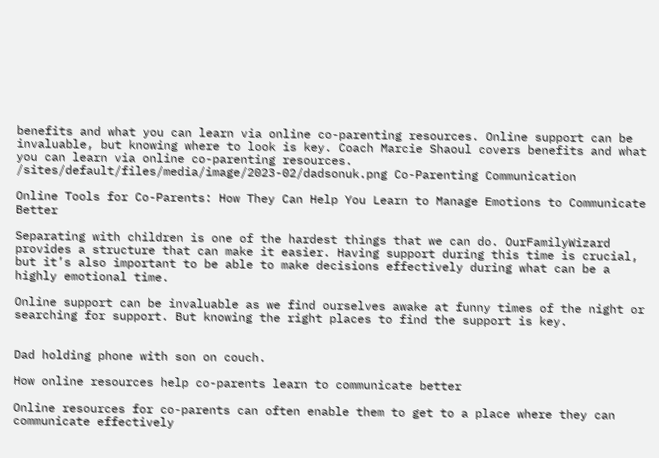benefits and what you can learn via online co-parenting resources. Online support can be invaluable, but knowing where to look is key. Coach Marcie Shaoul covers benefits and what you can learn via online co-parenting resources. /sites/default/files/media/image/2023-02/dadsonuk.png Co-Parenting Communication

Online Tools for Co-Parents: How They Can Help You Learn to Manage Emotions to Communicate Better

Separating with children is one of the hardest things that we can do. OurFamilyWizard provides a structure that can make it easier. Having support during this time is crucial, but it’s also important to be able to make decisions effectively during what can be a highly emotional time.

Online support can be invaluable as we find ourselves awake at funny times of the night or searching for support. But knowing the right places to find the support is key.


Dad holding phone with son on couch.

How online resources help co-parents learn to communicate better

Online resources for co-parents can often enable them to get to a place where they can communicate effectively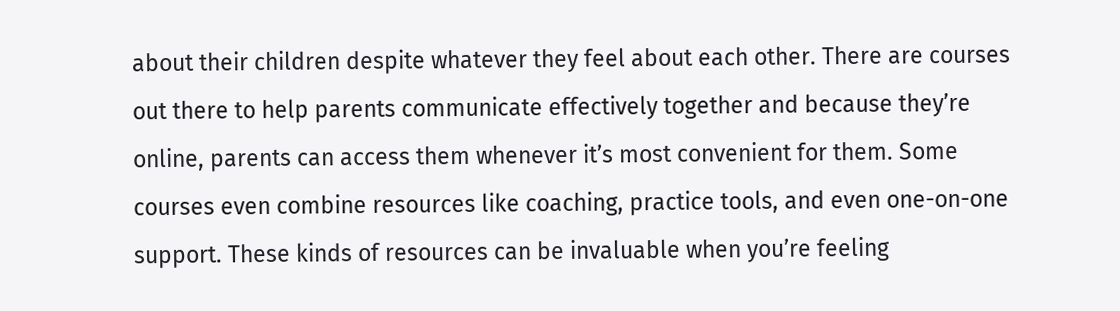about their children despite whatever they feel about each other. There are courses out there to help parents communicate effectively together and because they’re online, parents can access them whenever it’s most convenient for them. Some courses even combine resources like coaching, practice tools, and even one-on-one support. These kinds of resources can be invaluable when you’re feeling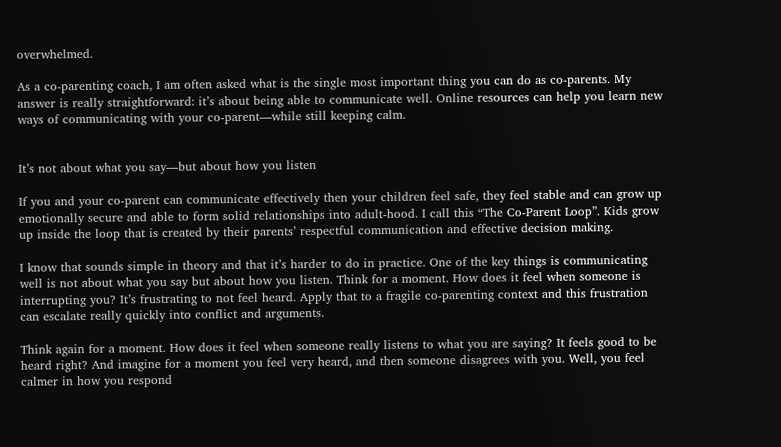overwhelmed.

As a co-parenting coach, I am often asked what is the single most important thing you can do as co-parents. My answer is really straightforward: it’s about being able to communicate well. Online resources can help you learn new ways of communicating with your co-parent—while still keeping calm.


It’s not about what you say—but about how you listen

If you and your co-parent can communicate effectively then your children feel safe, they feel stable and can grow up emotionally secure and able to form solid relationships into adult-hood. I call this “The Co-Parent Loop”. Kids grow up inside the loop that is created by their parents’ respectful communication and effective decision making.

I know that sounds simple in theory and that it’s harder to do in practice. One of the key things is communicating well is not about what you say but about how you listen. Think for a moment. How does it feel when someone is interrupting you? It’s frustrating to not feel heard. Apply that to a fragile co-parenting context and this frustration can escalate really quickly into conflict and arguments.

Think again for a moment. How does it feel when someone really listens to what you are saying? It feels good to be heard right? And imagine for a moment you feel very heard, and then someone disagrees with you. Well, you feel calmer in how you respond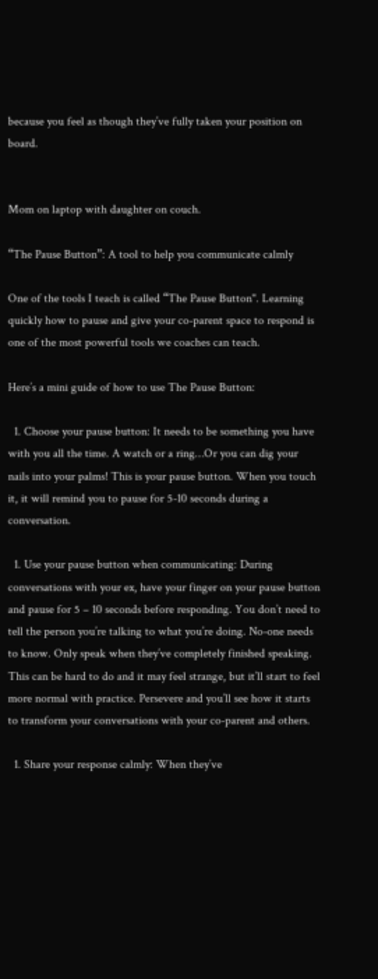because you feel as though they’ve fully taken your position on board.


Mom on laptop with daughter on couch.

“The Pause Button”: A tool to help you communicate calmly

One of the tools I teach is called “The Pause Button". Learning quickly how to pause and give your co-parent space to respond is one of the most powerful tools we coaches can teach.

Here’s a mini guide of how to use The Pause Button:

  1. Choose your pause button: It needs to be something you have with you all the time. A watch or a ring…Or you can dig your nails into your palms! This is your pause button. When you touch it, it will remind you to pause for 5-10 seconds during a conversation.

  1. Use your pause button when communicating: During conversations with your ex, have your finger on your pause button and pause for 5 – 10 seconds before responding. You don’t need to tell the person you’re talking to what you’re doing. No-one needs to know. Only speak when they’ve completely finished speaking. This can be hard to do and it may feel strange, but it’ll start to feel more normal with practice. Persevere and you’ll see how it starts to transform your conversations with your co-parent and others.

  1. Share your response calmly: When they’ve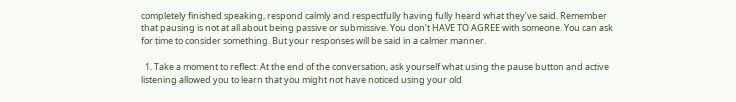completely finished speaking, respond calmly and respectfully having fully heard what they’ve said. Remember that pausing is not at all about being passive or submissive. You don’t HAVE TO AGREE with someone. You can ask for time to consider something. But your responses will be said in a calmer manner.

  1. Take a moment to reflect: At the end of the conversation, ask yourself what using the pause button and active listening allowed you to learn that you might not have noticed using your old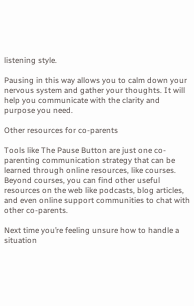listening style.

Pausing in this way allows you to calm down your nervous system and gather your thoughts. It will help you communicate with the clarity and purpose you need.

Other resources for co-parents

Tools like The Pause Button are just one co-parenting communication strategy that can be learned through online resources, like courses. Beyond courses, you can find other useful resources on the web like podcasts, blog articles, and even online support communities to chat with other co-parents.

Next time you’re feeling unsure how to handle a situation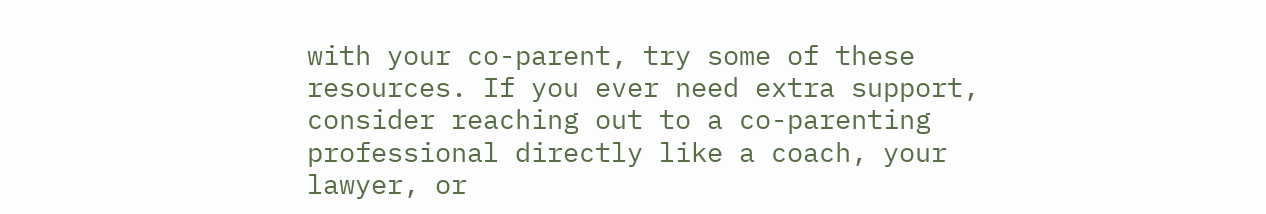with your co-parent, try some of these resources. If you ever need extra support, consider reaching out to a co-parenting professional directly like a coach, your lawyer, or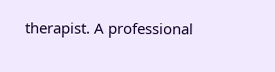therapist. A professional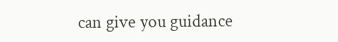can give you guidance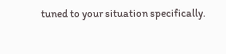tuned to your situation specifically.